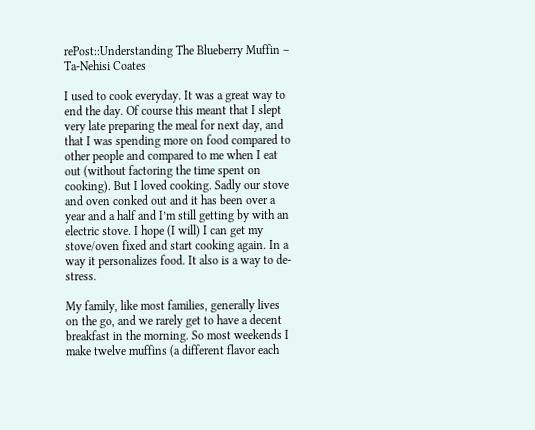rePost::Understanding The Blueberry Muffin – Ta-Nehisi Coates

I used to cook everyday. It was a great way to end the day. Of course this meant that I slept very late preparing the meal for next day, and that I was spending more on food compared to other people and compared to me when I eat out (without factoring the time spent on cooking). But I loved cooking. Sadly our stove and oven conked out and it has been over a year and a half and I’m still getting by with an electric stove. I hope (I will) I can get my stove/oven fixed and start cooking again. In a way it personalizes food. It also is a way to de-stress.

My family, like most families, generally lives on the go, and we rarely get to have a decent breakfast in the morning. So most weekends I make twelve muffins (a different flavor each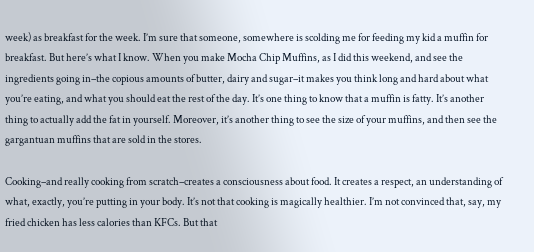week) as breakfast for the week. I’m sure that someone, somewhere is scolding me for feeding my kid a muffin for breakfast. But here’s what I know. When you make Mocha Chip Muffins, as I did this weekend, and see the ingredients going in–the copious amounts of butter, dairy and sugar–it makes you think long and hard about what you’re eating, and what you should eat the rest of the day. It’s one thing to know that a muffin is fatty. It’s another thing to actually add the fat in yourself. Moreover, it’s another thing to see the size of your muffins, and then see the gargantuan muffins that are sold in the stores.

Cooking–and really cooking from scratch–creates a consciousness about food. It creates a respect, an understanding of what, exactly, you’re putting in your body. It’s not that cooking is magically healthier. I’m not convinced that, say, my fried chicken has less calories than KFCs. But that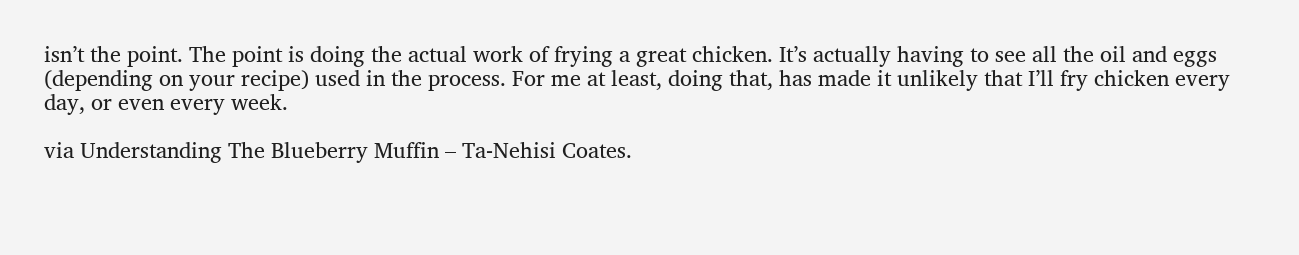isn’t the point. The point is doing the actual work of frying a great chicken. It’s actually having to see all the oil and eggs (depending on your recipe) used in the process. For me at least, doing that, has made it unlikely that I’ll fry chicken every day, or even every week.

via Understanding The Blueberry Muffin – Ta-Nehisi Coates.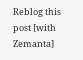Reblog this post [with Zemanta]